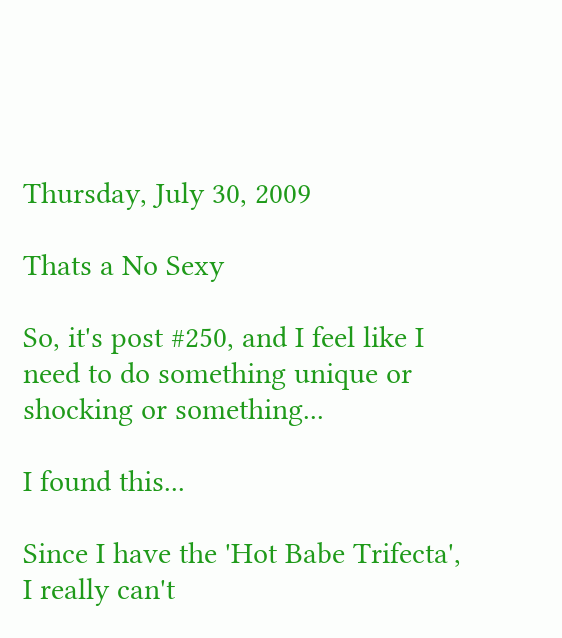Thursday, July 30, 2009

Thats a No Sexy

So, it's post #250, and I feel like I need to do something unique or shocking or something...

I found this...

Since I have the 'Hot Babe Trifecta', I really can't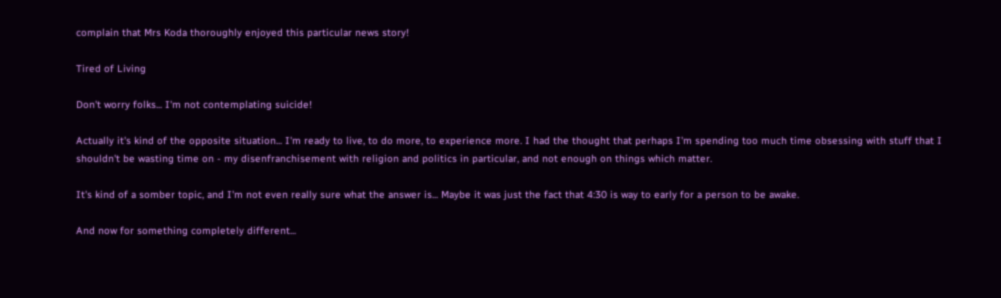complain that Mrs Koda thoroughly enjoyed this particular news story!

Tired of Living

Don't worry folks... I'm not contemplating suicide!

Actually it's kind of the opposite situation... I'm ready to live, to do more, to experience more. I had the thought that perhaps I'm spending too much time obsessing with stuff that I shouldn't be wasting time on - my disenfranchisement with religion and politics in particular, and not enough on things which matter.

It's kind of a somber topic, and I'm not even really sure what the answer is... Maybe it was just the fact that 4:30 is way to early for a person to be awake.

And now for something completely different...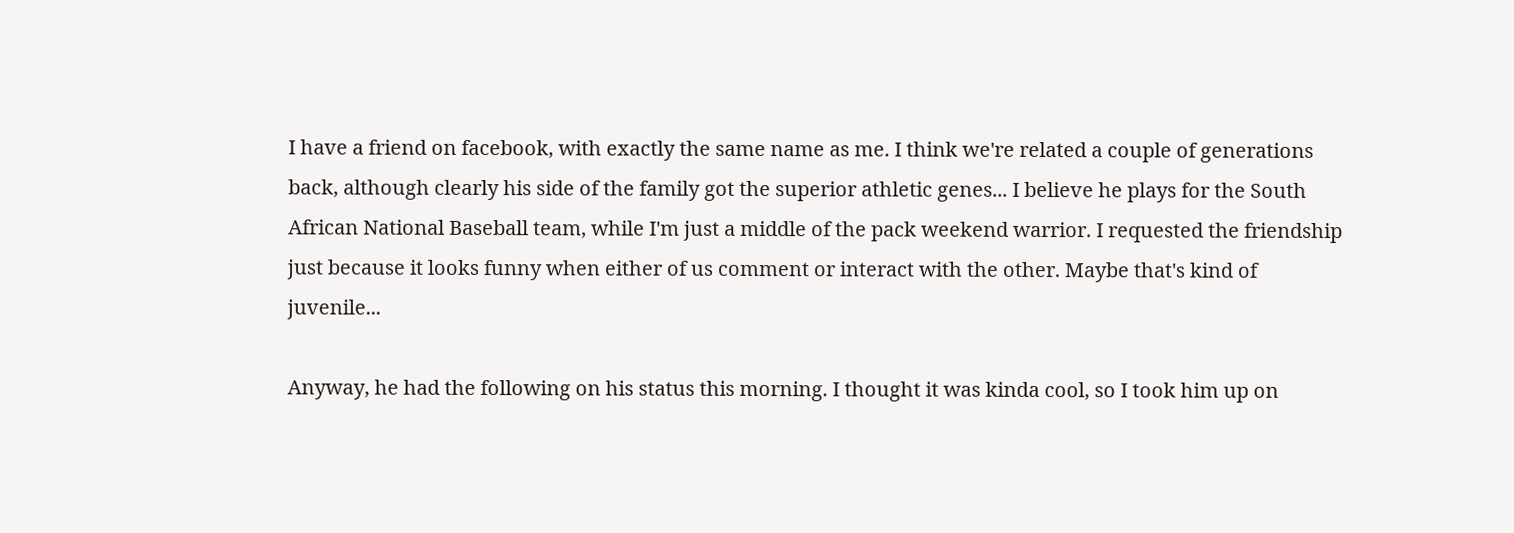I have a friend on facebook, with exactly the same name as me. I think we're related a couple of generations back, although clearly his side of the family got the superior athletic genes... I believe he plays for the South African National Baseball team, while I'm just a middle of the pack weekend warrior. I requested the friendship just because it looks funny when either of us comment or interact with the other. Maybe that's kind of juvenile...

Anyway, he had the following on his status this morning. I thought it was kinda cool, so I took him up on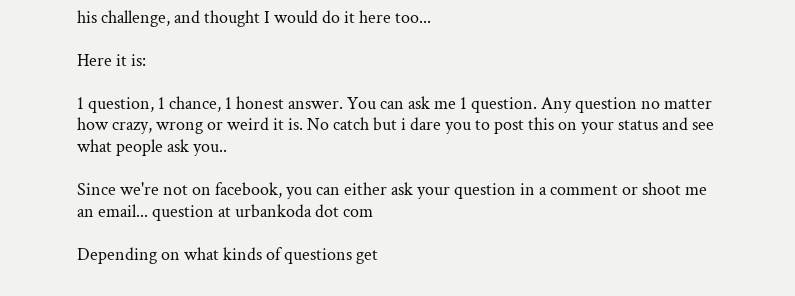his challenge, and thought I would do it here too...

Here it is:

1 question, 1 chance, 1 honest answer. You can ask me 1 question. Any question no matter how crazy, wrong or weird it is. No catch but i dare you to post this on your status and see what people ask you..

Since we're not on facebook, you can either ask your question in a comment or shoot me an email... question at urbankoda dot com

Depending on what kinds of questions get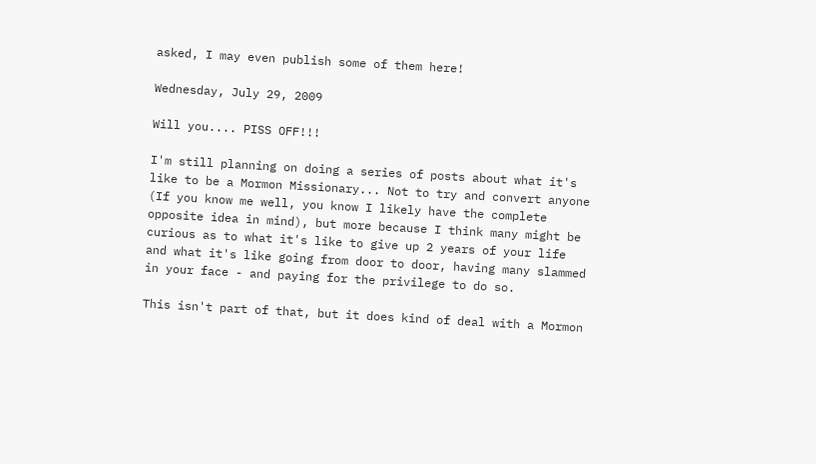asked, I may even publish some of them here!

Wednesday, July 29, 2009

Will you.... PISS OFF!!!

I'm still planning on doing a series of posts about what it's like to be a Mormon Missionary... Not to try and convert anyone (If you know me well, you know I likely have the complete opposite idea in mind), but more because I think many might be curious as to what it's like to give up 2 years of your life and what it's like going from door to door, having many slammed in your face - and paying for the privilege to do so.

This isn't part of that, but it does kind of deal with a Mormon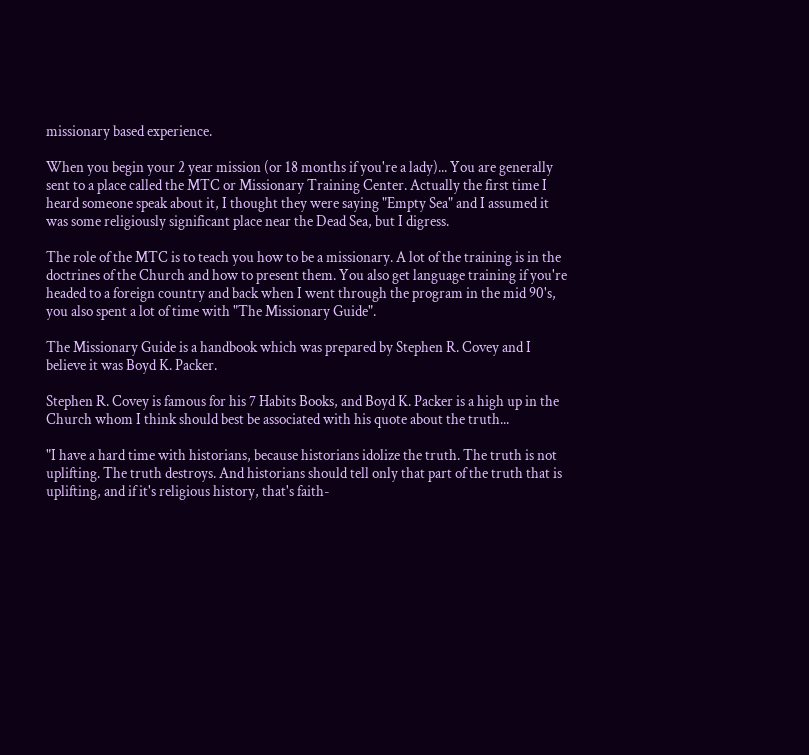missionary based experience.

When you begin your 2 year mission (or 18 months if you're a lady)... You are generally sent to a place called the MTC or Missionary Training Center. Actually the first time I heard someone speak about it, I thought they were saying "Empty Sea" and I assumed it was some religiously significant place near the Dead Sea, but I digress.

The role of the MTC is to teach you how to be a missionary. A lot of the training is in the doctrines of the Church and how to present them. You also get language training if you're headed to a foreign country and back when I went through the program in the mid 90's, you also spent a lot of time with "The Missionary Guide".

The Missionary Guide is a handbook which was prepared by Stephen R. Covey and I believe it was Boyd K. Packer.

Stephen R. Covey is famous for his 7 Habits Books, and Boyd K. Packer is a high up in the Church whom I think should best be associated with his quote about the truth...

"I have a hard time with historians, because historians idolize the truth. The truth is not uplifting. The truth destroys. And historians should tell only that part of the truth that is uplifting, and if it's religious history, that's faith-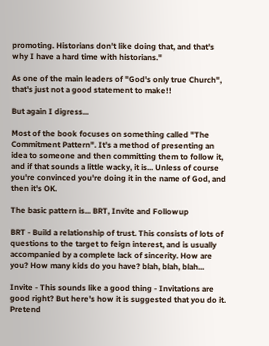promoting. Historians don't like doing that, and that's why I have a hard time with historians."

As one of the main leaders of "God's only true Church", that's just not a good statement to make!!

But again I digress...

Most of the book focuses on something called "The Commitment Pattern". It's a method of presenting an idea to someone and then committing them to follow it, and if that sounds a little wacky, it is... Unless of course you're convinced you're doing it in the name of God, and then it's OK.

The basic pattern is... BRT, Invite and Followup

BRT - Build a relationship of trust. This consists of lots of questions to the target to feign interest, and is usually accompanied by a complete lack of sincerity. How are you? How many kids do you have? blah, blah, blah...

Invite - This sounds like a good thing - Invitations are good right? But here's how it is suggested that you do it. Pretend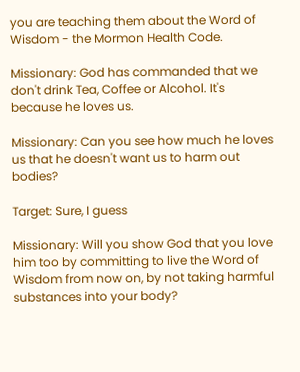you are teaching them about the Word of Wisdom - the Mormon Health Code.

Missionary: God has commanded that we don't drink Tea, Coffee or Alcohol. It's because he loves us.

Missionary: Can you see how much he loves us that he doesn't want us to harm out bodies?

Target: Sure, I guess

Missionary: Will you show God that you love him too by committing to live the Word of Wisdom from now on, by not taking harmful substances into your body?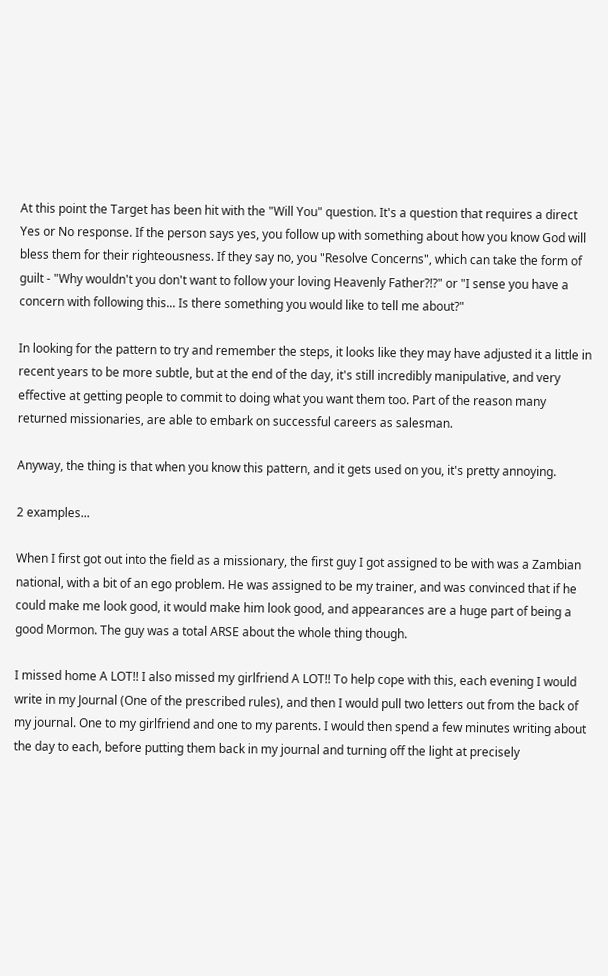At this point the Target has been hit with the "Will You" question. It's a question that requires a direct Yes or No response. If the person says yes, you follow up with something about how you know God will bless them for their righteousness. If they say no, you "Resolve Concerns", which can take the form of guilt - "Why wouldn't you don't want to follow your loving Heavenly Father?!?" or "I sense you have a concern with following this... Is there something you would like to tell me about?"

In looking for the pattern to try and remember the steps, it looks like they may have adjusted it a little in recent years to be more subtle, but at the end of the day, it's still incredibly manipulative, and very effective at getting people to commit to doing what you want them too. Part of the reason many returned missionaries, are able to embark on successful careers as salesman.

Anyway, the thing is that when you know this pattern, and it gets used on you, it's pretty annoying.

2 examples...

When I first got out into the field as a missionary, the first guy I got assigned to be with was a Zambian national, with a bit of an ego problem. He was assigned to be my trainer, and was convinced that if he could make me look good, it would make him look good, and appearances are a huge part of being a good Mormon. The guy was a total ARSE about the whole thing though.

I missed home A LOT!! I also missed my girlfriend A LOT!! To help cope with this, each evening I would write in my Journal (One of the prescribed rules), and then I would pull two letters out from the back of my journal. One to my girlfriend and one to my parents. I would then spend a few minutes writing about the day to each, before putting them back in my journal and turning off the light at precisely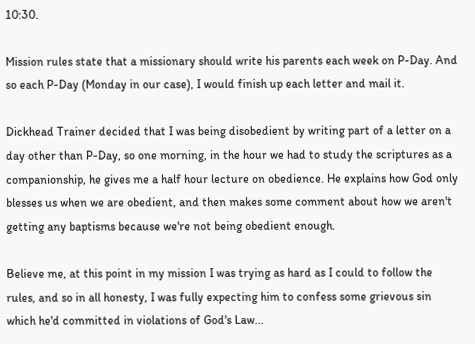10:30.

Mission rules state that a missionary should write his parents each week on P-Day. And so each P-Day (Monday in our case), I would finish up each letter and mail it.

Dickhead Trainer decided that I was being disobedient by writing part of a letter on a day other than P-Day, so one morning, in the hour we had to study the scriptures as a companionship, he gives me a half hour lecture on obedience. He explains how God only blesses us when we are obedient, and then makes some comment about how we aren't getting any baptisms because we're not being obedient enough.

Believe me, at this point in my mission I was trying as hard as I could to follow the rules, and so in all honesty, I was fully expecting him to confess some grievous sin which he'd committed in violations of God's Law...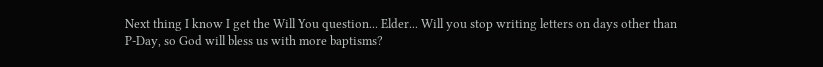Next thing I know I get the Will You question... Elder... Will you stop writing letters on days other than P-Day, so God will bless us with more baptisms?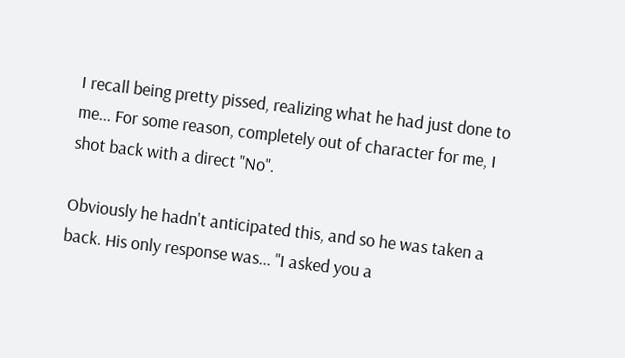I recall being pretty pissed, realizing what he had just done to me... For some reason, completely out of character for me, I shot back with a direct "No".

Obviously he hadn't anticipated this, and so he was taken a back. His only response was... "I asked you a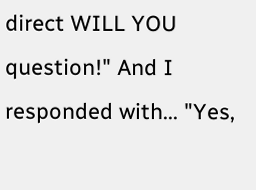direct WILL YOU question!" And I responded with... "Yes,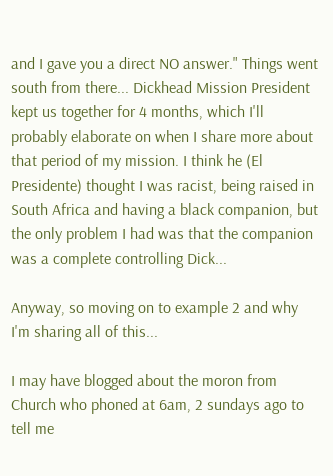and I gave you a direct NO answer." Things went south from there... Dickhead Mission President kept us together for 4 months, which I'll probably elaborate on when I share more about that period of my mission. I think he (El Presidente) thought I was racist, being raised in South Africa and having a black companion, but the only problem I had was that the companion was a complete controlling Dick...

Anyway, so moving on to example 2 and why I'm sharing all of this...

I may have blogged about the moron from Church who phoned at 6am, 2 sundays ago to tell me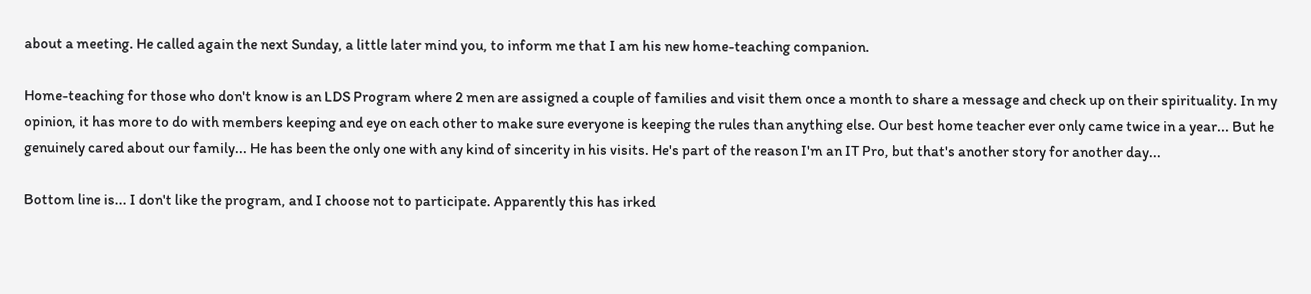about a meeting. He called again the next Sunday, a little later mind you, to inform me that I am his new home-teaching companion.

Home-teaching for those who don't know is an LDS Program where 2 men are assigned a couple of families and visit them once a month to share a message and check up on their spirituality. In my opinion, it has more to do with members keeping and eye on each other to make sure everyone is keeping the rules than anything else. Our best home teacher ever only came twice in a year... But he genuinely cared about our family... He has been the only one with any kind of sincerity in his visits. He's part of the reason I'm an IT Pro, but that's another story for another day...

Bottom line is... I don't like the program, and I choose not to participate. Apparently this has irked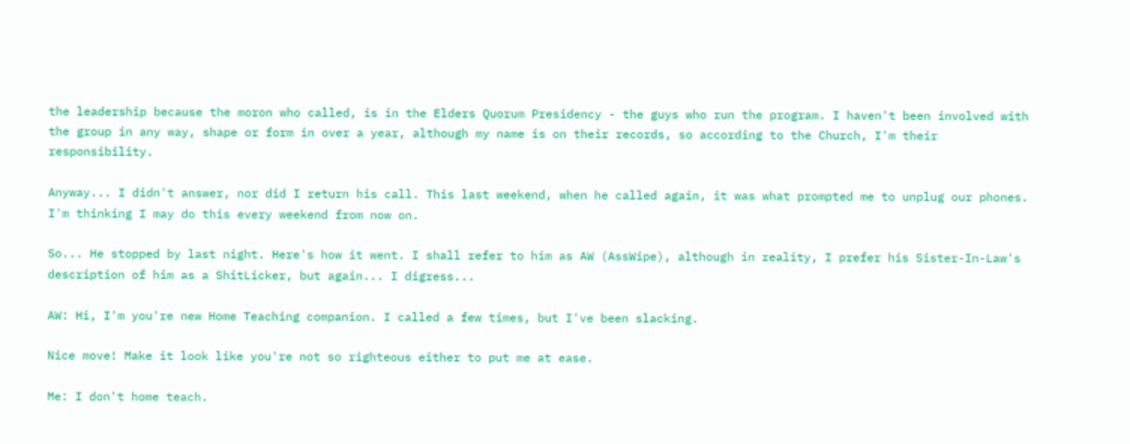the leadership because the moron who called, is in the Elders Quorum Presidency - the guys who run the program. I haven't been involved with the group in any way, shape or form in over a year, although my name is on their records, so according to the Church, I'm their responsibility.

Anyway... I didn't answer, nor did I return his call. This last weekend, when he called again, it was what prompted me to unplug our phones. I'm thinking I may do this every weekend from now on.

So... He stopped by last night. Here's how it went. I shall refer to him as AW (AssWipe), although in reality, I prefer his Sister-In-Law's description of him as a ShitLicker, but again... I digress...

AW: Hi, I'm you're new Home Teaching companion. I called a few times, but I've been slacking.

Nice move! Make it look like you're not so righteous either to put me at ease.

Me: I don't home teach.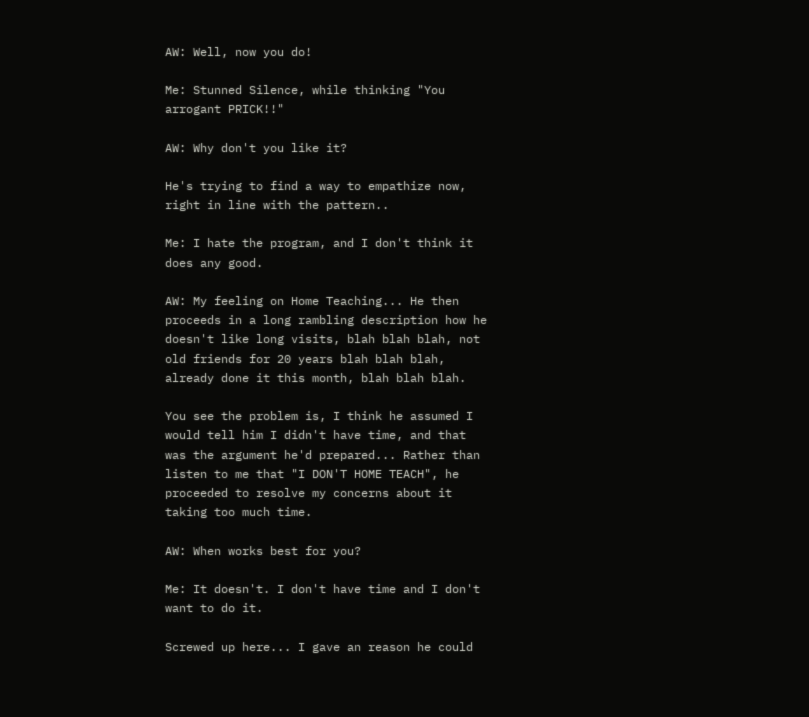AW: Well, now you do!

Me: Stunned Silence, while thinking "You arrogant PRICK!!"

AW: Why don't you like it?

He's trying to find a way to empathize now, right in line with the pattern..

Me: I hate the program, and I don't think it does any good.

AW: My feeling on Home Teaching... He then proceeds in a long rambling description how he doesn't like long visits, blah blah blah, not old friends for 20 years blah blah blah, already done it this month, blah blah blah.

You see the problem is, I think he assumed I would tell him I didn't have time, and that was the argument he'd prepared... Rather than listen to me that "I DON'T HOME TEACH", he proceeded to resolve my concerns about it taking too much time.

AW: When works best for you?

Me: It doesn't. I don't have time and I don't want to do it.

Screwed up here... I gave an reason he could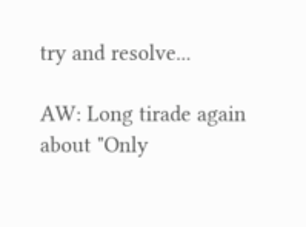try and resolve...

AW: Long tirade again about "Only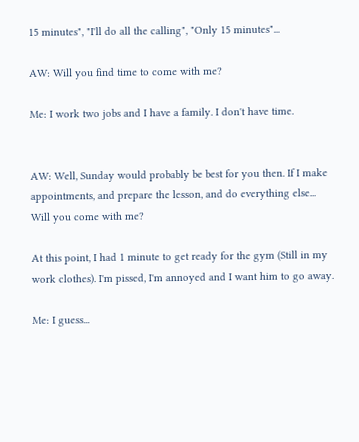15 minutes", "I'll do all the calling", "Only 15 minutes"...

AW: Will you find time to come with me?

Me: I work two jobs and I have a family. I don't have time.


AW: Well, Sunday would probably be best for you then. If I make appointments, and prepare the lesson, and do everything else... Will you come with me?

At this point, I had 1 minute to get ready for the gym (Still in my work clothes). I'm pissed, I'm annoyed and I want him to go away.

Me: I guess...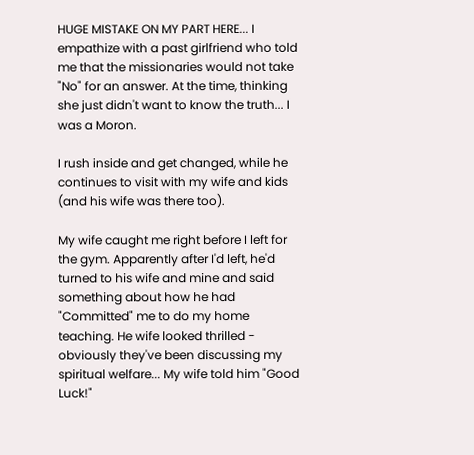HUGE MISTAKE ON MY PART HERE... I empathize with a past girlfriend who told me that the missionaries would not take "No" for an answer. At the time, thinking she just didn't want to know the truth... I was a Moron.

I rush inside and get changed, while he continues to visit with my wife and kids (and his wife was there too).

My wife caught me right before I left for the gym. Apparently after I'd left, he'd turned to his wife and mine and said something about how he had "Committed" me to do my home teaching. He wife looked thrilled - obviously they've been discussing my spiritual welfare... My wife told him "Good Luck!"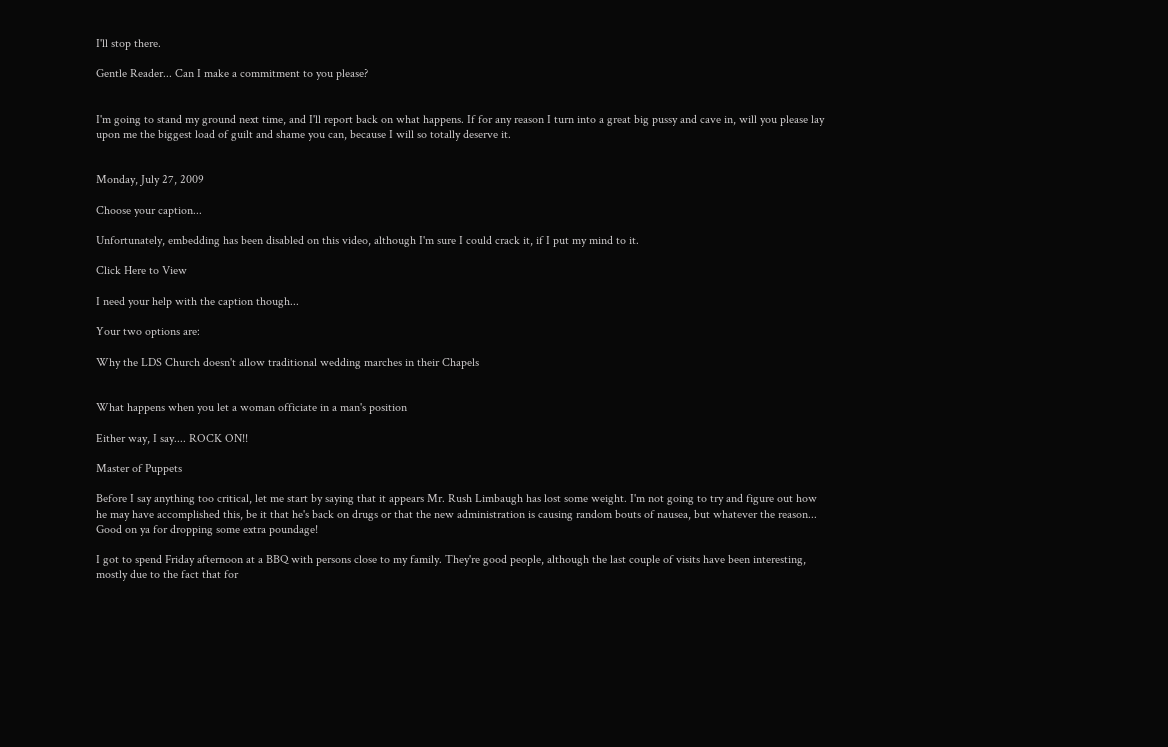I'll stop there.

Gentle Reader... Can I make a commitment to you please?


I'm going to stand my ground next time, and I'll report back on what happens. If for any reason I turn into a great big pussy and cave in, will you please lay upon me the biggest load of guilt and shame you can, because I will so totally deserve it.


Monday, July 27, 2009

Choose your caption...

Unfortunately, embedding has been disabled on this video, although I'm sure I could crack it, if I put my mind to it.

Click Here to View

I need your help with the caption though...

Your two options are:

Why the LDS Church doesn't allow traditional wedding marches in their Chapels


What happens when you let a woman officiate in a man's position

Either way, I say.... ROCK ON!!

Master of Puppets

Before I say anything too critical, let me start by saying that it appears Mr. Rush Limbaugh has lost some weight. I'm not going to try and figure out how he may have accomplished this, be it that he's back on drugs or that the new administration is causing random bouts of nausea, but whatever the reason... Good on ya for dropping some extra poundage!

I got to spend Friday afternoon at a BBQ with persons close to my family. They're good people, although the last couple of visits have been interesting, mostly due to the fact that for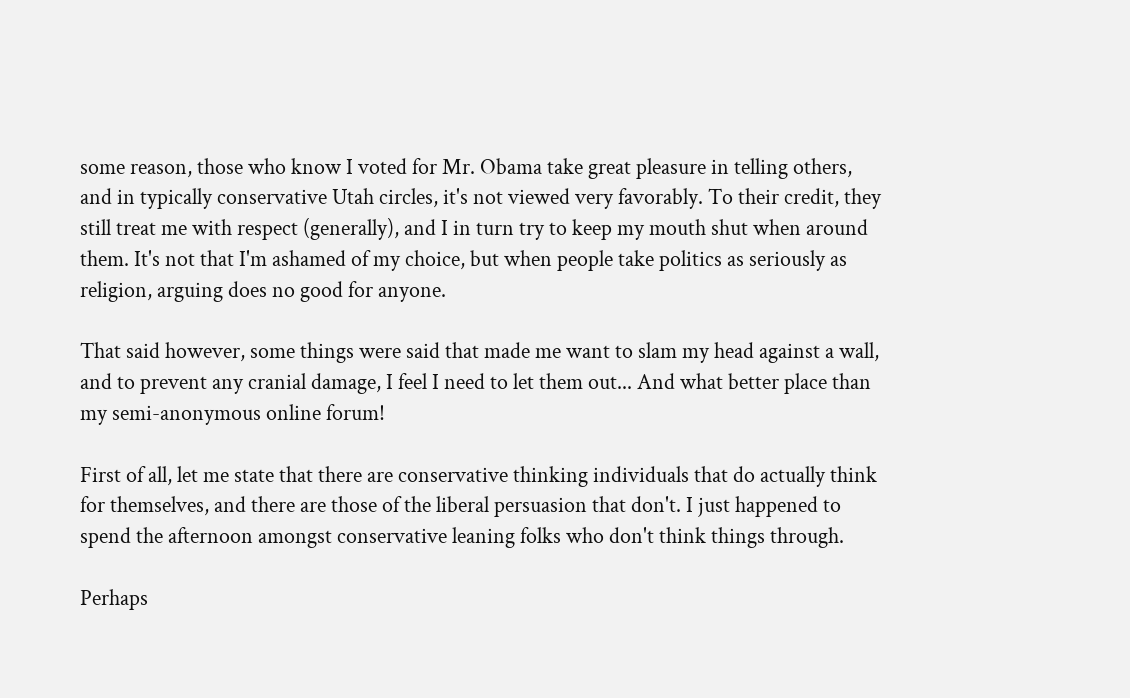some reason, those who know I voted for Mr. Obama take great pleasure in telling others, and in typically conservative Utah circles, it's not viewed very favorably. To their credit, they still treat me with respect (generally), and I in turn try to keep my mouth shut when around them. It's not that I'm ashamed of my choice, but when people take politics as seriously as religion, arguing does no good for anyone.

That said however, some things were said that made me want to slam my head against a wall, and to prevent any cranial damage, I feel I need to let them out... And what better place than my semi-anonymous online forum!

First of all, let me state that there are conservative thinking individuals that do actually think for themselves, and there are those of the liberal persuasion that don't. I just happened to spend the afternoon amongst conservative leaning folks who don't think things through.

Perhaps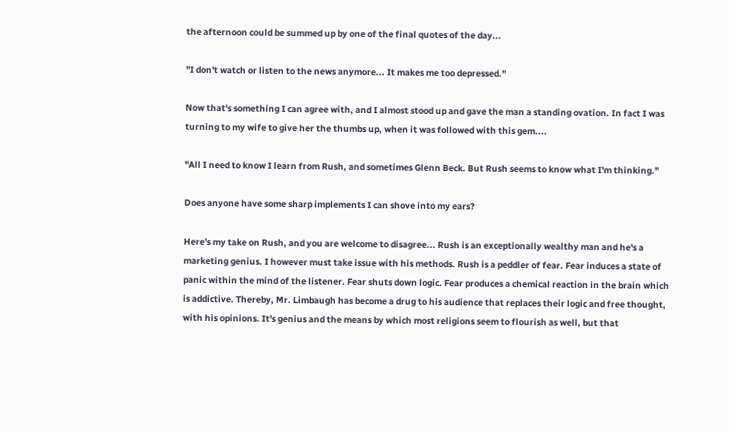the afternoon could be summed up by one of the final quotes of the day...

"I don't watch or listen to the news anymore... It makes me too depressed."

Now that's something I can agree with, and I almost stood up and gave the man a standing ovation. In fact I was turning to my wife to give her the thumbs up, when it was followed with this gem....

"All I need to know I learn from Rush, and sometimes Glenn Beck. But Rush seems to know what I'm thinking."

Does anyone have some sharp implements I can shove into my ears?

Here's my take on Rush, and you are welcome to disagree... Rush is an exceptionally wealthy man and he's a marketing genius. I however must take issue with his methods. Rush is a peddler of fear. Fear induces a state of panic within the mind of the listener. Fear shuts down logic. Fear produces a chemical reaction in the brain which is addictive. Thereby, Mr. Limbaugh has become a drug to his audience that replaces their logic and free thought, with his opinions. It's genius and the means by which most religions seem to flourish as well, but that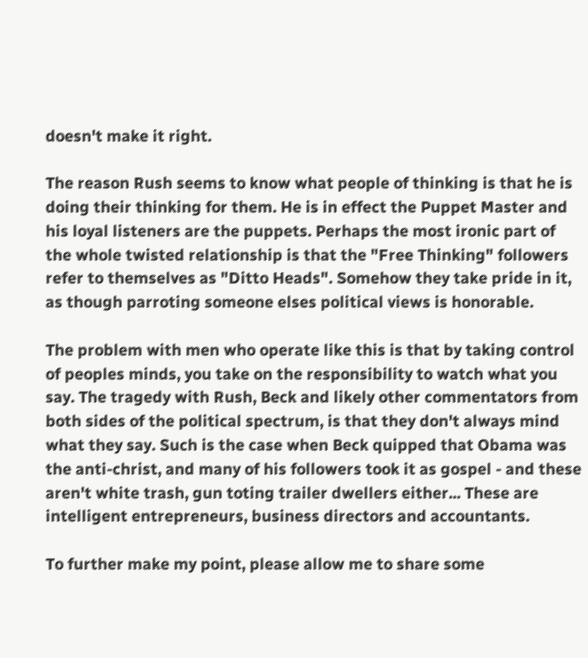doesn't make it right.

The reason Rush seems to know what people of thinking is that he is doing their thinking for them. He is in effect the Puppet Master and his loyal listeners are the puppets. Perhaps the most ironic part of the whole twisted relationship is that the "Free Thinking" followers refer to themselves as "Ditto Heads". Somehow they take pride in it, as though parroting someone elses political views is honorable.

The problem with men who operate like this is that by taking control of peoples minds, you take on the responsibility to watch what you say. The tragedy with Rush, Beck and likely other commentators from both sides of the political spectrum, is that they don't always mind what they say. Such is the case when Beck quipped that Obama was the anti-christ, and many of his followers took it as gospel - and these aren't white trash, gun toting trailer dwellers either... These are intelligent entrepreneurs, business directors and accountants.

To further make my point, please allow me to share some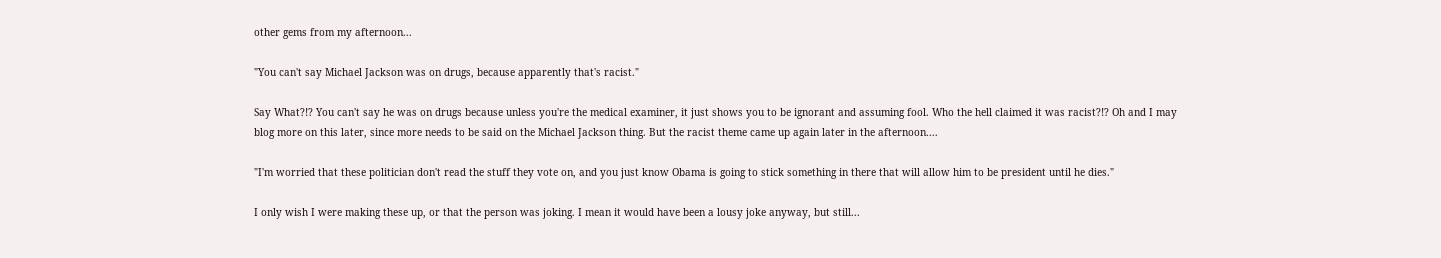other gems from my afternoon...

"You can't say Michael Jackson was on drugs, because apparently that's racist."

Say What?!? You can't say he was on drugs because unless you're the medical examiner, it just shows you to be ignorant and assuming fool. Who the hell claimed it was racist?!? Oh and I may blog more on this later, since more needs to be said on the Michael Jackson thing. But the racist theme came up again later in the afternoon....

"I'm worried that these politician don't read the stuff they vote on, and you just know Obama is going to stick something in there that will allow him to be president until he dies."

I only wish I were making these up, or that the person was joking. I mean it would have been a lousy joke anyway, but still...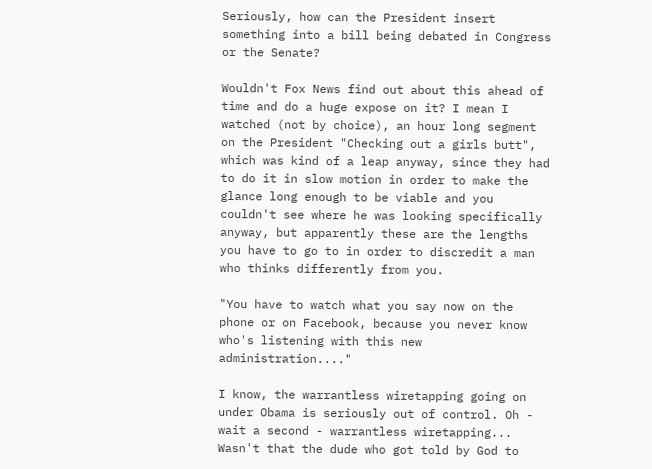Seriously, how can the President insert something into a bill being debated in Congress or the Senate?

Wouldn't Fox News find out about this ahead of time and do a huge expose on it? I mean I watched (not by choice), an hour long segment on the President "Checking out a girls butt", which was kind of a leap anyway, since they had to do it in slow motion in order to make the glance long enough to be viable and you couldn't see where he was looking specifically anyway, but apparently these are the lengths you have to go to in order to discredit a man who thinks differently from you.

"You have to watch what you say now on the phone or on Facebook, because you never know who's listening with this new administration...."

I know, the warrantless wiretapping going on under Obama is seriously out of control. Oh - wait a second - warrantless wiretapping... Wasn't that the dude who got told by God to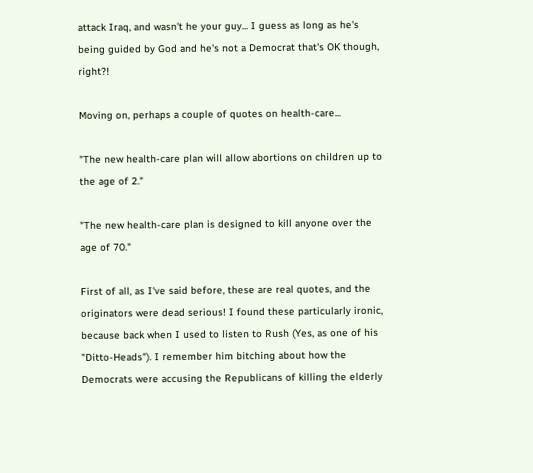attack Iraq, and wasn't he your guy... I guess as long as he's being guided by God and he's not a Democrat that's OK though, right?!

Moving on, perhaps a couple of quotes on health-care...

"The new health-care plan will allow abortions on children up to the age of 2."

"The new health-care plan is designed to kill anyone over the age of 70."

First of all, as I've said before, these are real quotes, and the originators were dead serious! I found these particularly ironic, because back when I used to listen to Rush (Yes, as one of his "Ditto-Heads"). I remember him bitching about how the Democrats were accusing the Republicans of killing the elderly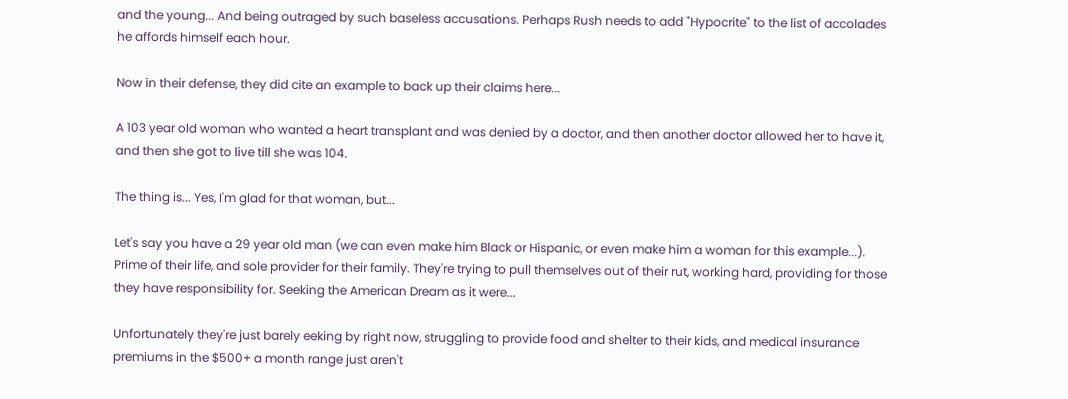and the young... And being outraged by such baseless accusations. Perhaps Rush needs to add "Hypocrite" to the list of accolades he affords himself each hour.

Now in their defense, they did cite an example to back up their claims here...

A 103 year old woman who wanted a heart transplant and was denied by a doctor, and then another doctor allowed her to have it, and then she got to live till she was 104.

The thing is... Yes, I'm glad for that woman, but...

Let's say you have a 29 year old man (we can even make him Black or Hispanic, or even make him a woman for this example...). Prime of their life, and sole provider for their family. They're trying to pull themselves out of their rut, working hard, providing for those they have responsibility for. Seeking the American Dream as it were...

Unfortunately they're just barely eeking by right now, struggling to provide food and shelter to their kids, and medical insurance premiums in the $500+ a month range just aren't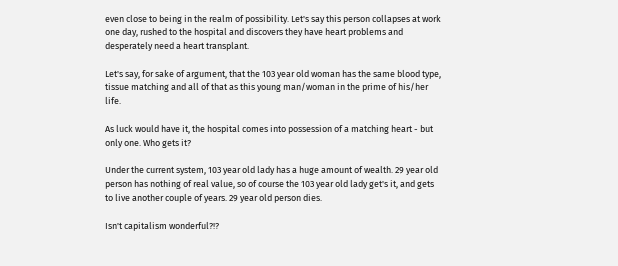even close to being in the realm of possibility. Let's say this person collapses at work one day, rushed to the hospital and discovers they have heart problems and desperately need a heart transplant.

Let's say, for sake of argument, that the 103 year old woman has the same blood type, tissue matching and all of that as this young man/woman in the prime of his/her life.

As luck would have it, the hospital comes into possession of a matching heart - but only one. Who gets it?

Under the current system, 103 year old lady has a huge amount of wealth. 29 year old person has nothing of real value, so of course the 103 year old lady get's it, and gets to live another couple of years. 29 year old person dies.

Isn't capitalism wonderful?!?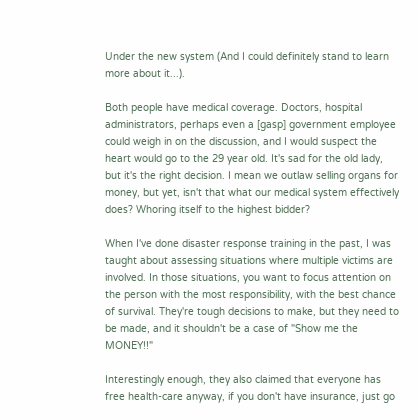Under the new system (And I could definitely stand to learn more about it...).

Both people have medical coverage. Doctors, hospital administrators, perhaps even a [gasp] government employee could weigh in on the discussion, and I would suspect the heart would go to the 29 year old. It's sad for the old lady, but it's the right decision. I mean we outlaw selling organs for money, but yet, isn't that what our medical system effectively does? Whoring itself to the highest bidder?

When I've done disaster response training in the past, I was taught about assessing situations where multiple victims are involved. In those situations, you want to focus attention on the person with the most responsibility, with the best chance of survival. They're tough decisions to make, but they need to be made, and it shouldn't be a case of "Show me the MONEY!!"

Interestingly enough, they also claimed that everyone has free health-care anyway, if you don't have insurance, just go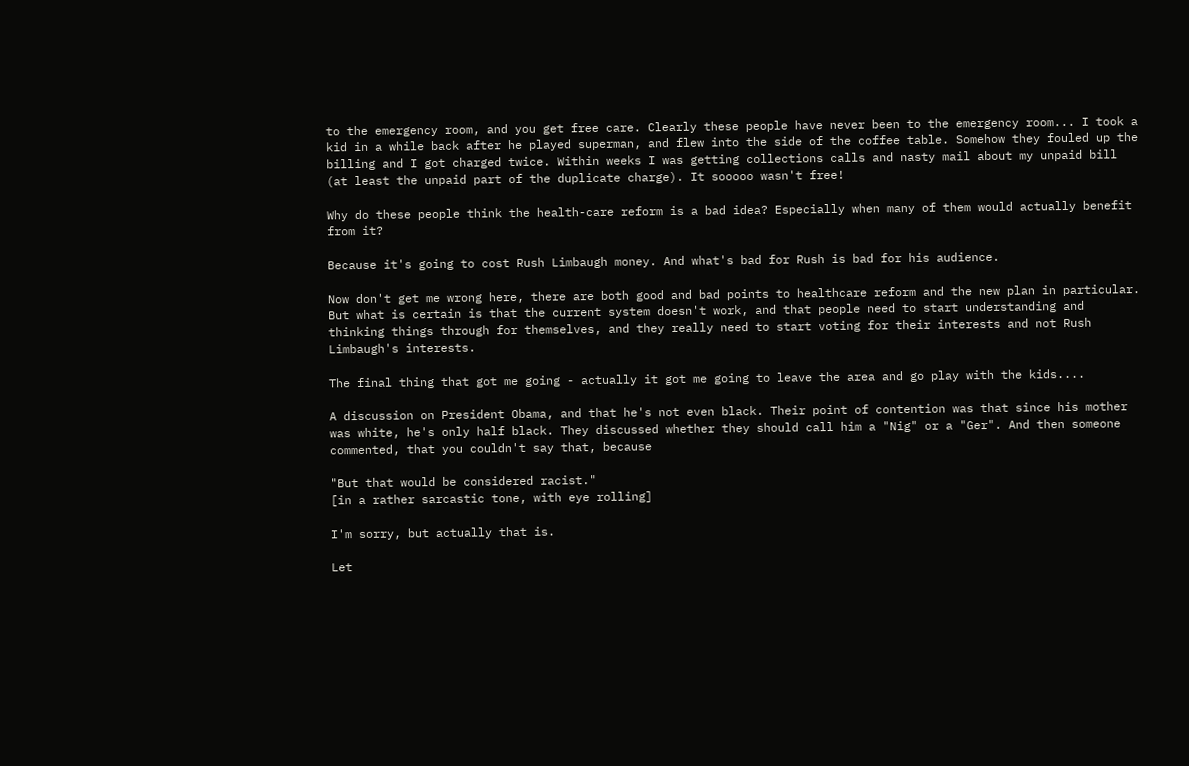to the emergency room, and you get free care. Clearly these people have never been to the emergency room... I took a kid in a while back after he played superman, and flew into the side of the coffee table. Somehow they fouled up the billing and I got charged twice. Within weeks I was getting collections calls and nasty mail about my unpaid bill (at least the unpaid part of the duplicate charge). It sooooo wasn't free!

Why do these people think the health-care reform is a bad idea? Especially when many of them would actually benefit from it?

Because it's going to cost Rush Limbaugh money. And what's bad for Rush is bad for his audience.

Now don't get me wrong here, there are both good and bad points to healthcare reform and the new plan in particular. But what is certain is that the current system doesn't work, and that people need to start understanding and thinking things through for themselves, and they really need to start voting for their interests and not Rush Limbaugh's interests.

The final thing that got me going - actually it got me going to leave the area and go play with the kids....

A discussion on President Obama, and that he's not even black. Their point of contention was that since his mother was white, he's only half black. They discussed whether they should call him a "Nig" or a "Ger". And then someone commented, that you couldn't say that, because

"But that would be considered racist."
[in a rather sarcastic tone, with eye rolling]

I'm sorry, but actually that is.

Let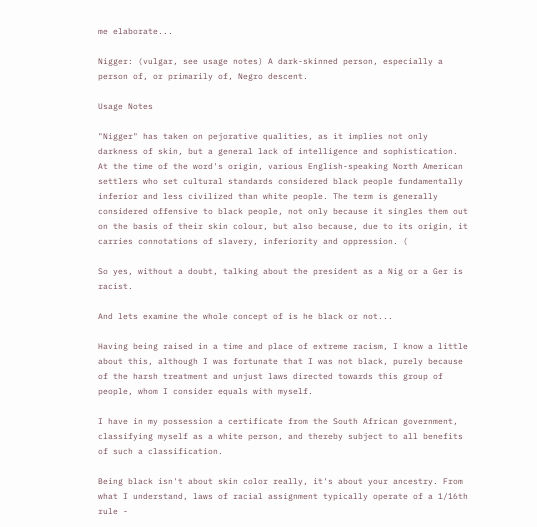me elaborate...

Nigger: (vulgar, see usage notes) A dark-skinned person, especially a person of, or primarily of, Negro descent.

Usage Notes

"Nigger" has taken on pejorative qualities, as it implies not only darkness of skin, but a general lack of intelligence and sophistication. At the time of the word's origin, various English-speaking North American settlers who set cultural standards considered black people fundamentally inferior and less civilized than white people. The term is generally considered offensive to black people, not only because it singles them out on the basis of their skin colour, but also because, due to its origin, it carries connotations of slavery, inferiority and oppression. (

So yes, without a doubt, talking about the president as a Nig or a Ger is racist.

And lets examine the whole concept of is he black or not...

Having being raised in a time and place of extreme racism, I know a little about this, although I was fortunate that I was not black, purely because of the harsh treatment and unjust laws directed towards this group of people, whom I consider equals with myself.

I have in my possession a certificate from the South African government, classifying myself as a white person, and thereby subject to all benefits of such a classification.

Being black isn't about skin color really, it's about your ancestry. From what I understand, laws of racial assignment typically operate of a 1/16th rule -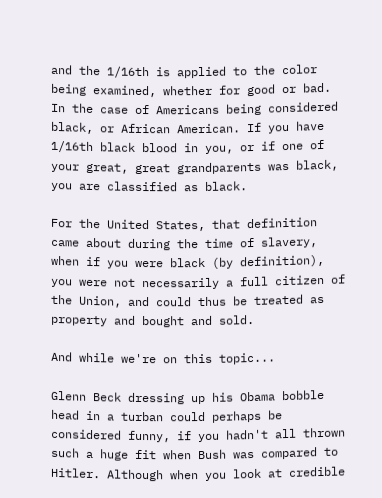and the 1/16th is applied to the color being examined, whether for good or bad. In the case of Americans being considered black, or African American. If you have 1/16th black blood in you, or if one of your great, great grandparents was black, you are classified as black.

For the United States, that definition came about during the time of slavery, when if you were black (by definition), you were not necessarily a full citizen of the Union, and could thus be treated as property and bought and sold.

And while we're on this topic...

Glenn Beck dressing up his Obama bobble head in a turban could perhaps be considered funny, if you hadn't all thrown such a huge fit when Bush was compared to Hitler. Although when you look at credible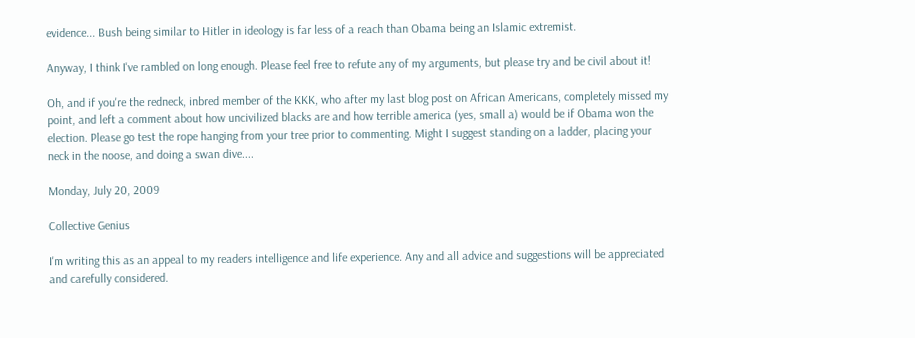evidence... Bush being similar to Hitler in ideology is far less of a reach than Obama being an Islamic extremist.

Anyway, I think I've rambled on long enough. Please feel free to refute any of my arguments, but please try and be civil about it!

Oh, and if you're the redneck, inbred member of the KKK, who after my last blog post on African Americans, completely missed my point, and left a comment about how uncivilized blacks are and how terrible america (yes, small a) would be if Obama won the election. Please go test the rope hanging from your tree prior to commenting. Might I suggest standing on a ladder, placing your neck in the noose, and doing a swan dive....

Monday, July 20, 2009

Collective Genius

I'm writing this as an appeal to my readers intelligence and life experience. Any and all advice and suggestions will be appreciated and carefully considered.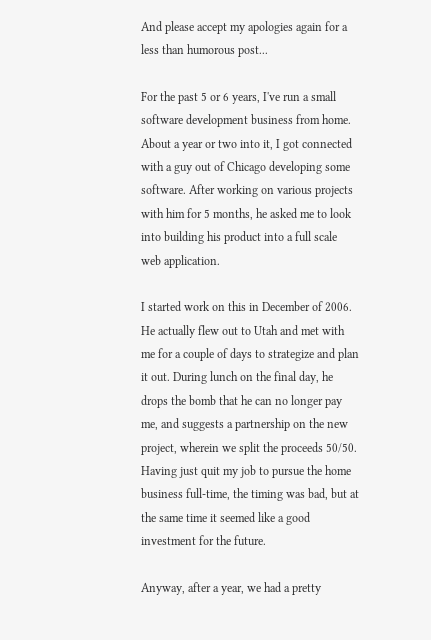And please accept my apologies again for a less than humorous post...

For the past 5 or 6 years, I've run a small software development business from home. About a year or two into it, I got connected with a guy out of Chicago developing some software. After working on various projects with him for 5 months, he asked me to look into building his product into a full scale web application.

I started work on this in December of 2006. He actually flew out to Utah and met with me for a couple of days to strategize and plan it out. During lunch on the final day, he drops the bomb that he can no longer pay me, and suggests a partnership on the new project, wherein we split the proceeds 50/50. Having just quit my job to pursue the home business full-time, the timing was bad, but at the same time it seemed like a good investment for the future.

Anyway, after a year, we had a pretty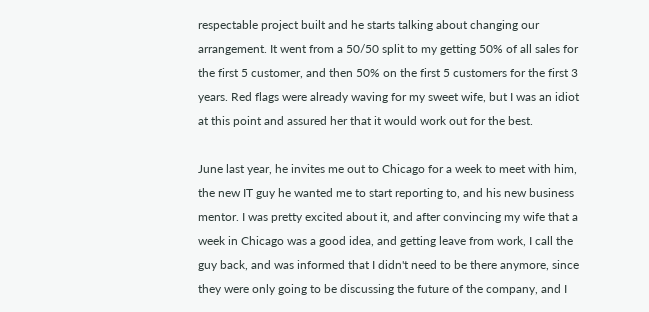respectable project built and he starts talking about changing our arrangement. It went from a 50/50 split to my getting 50% of all sales for the first 5 customer, and then 50% on the first 5 customers for the first 3 years. Red flags were already waving for my sweet wife, but I was an idiot at this point and assured her that it would work out for the best.

June last year, he invites me out to Chicago for a week to meet with him, the new IT guy he wanted me to start reporting to, and his new business mentor. I was pretty excited about it, and after convincing my wife that a week in Chicago was a good idea, and getting leave from work, I call the guy back, and was informed that I didn't need to be there anymore, since they were only going to be discussing the future of the company, and I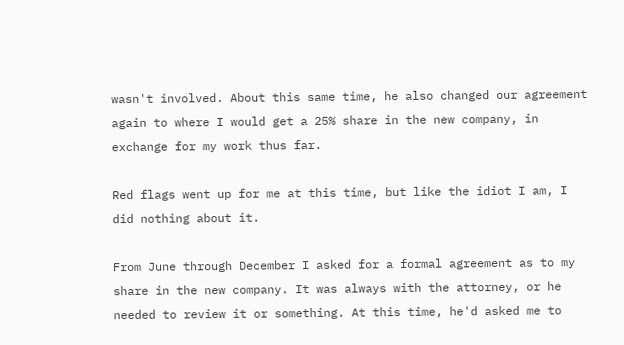wasn't involved. About this same time, he also changed our agreement again to where I would get a 25% share in the new company, in exchange for my work thus far.

Red flags went up for me at this time, but like the idiot I am, I did nothing about it.

From June through December I asked for a formal agreement as to my share in the new company. It was always with the attorney, or he needed to review it or something. At this time, he'd asked me to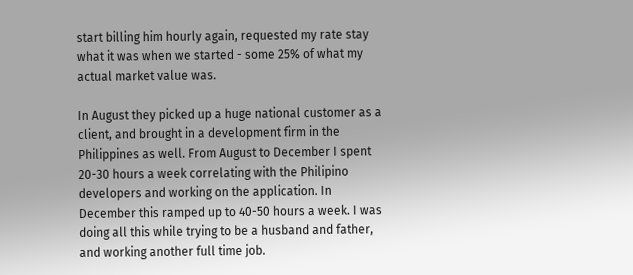start billing him hourly again, requested my rate stay what it was when we started - some 25% of what my actual market value was.

In August they picked up a huge national customer as a client, and brought in a development firm in the Philippines as well. From August to December I spent 20-30 hours a week correlating with the Philipino developers and working on the application. In December this ramped up to 40-50 hours a week. I was doing all this while trying to be a husband and father, and working another full time job.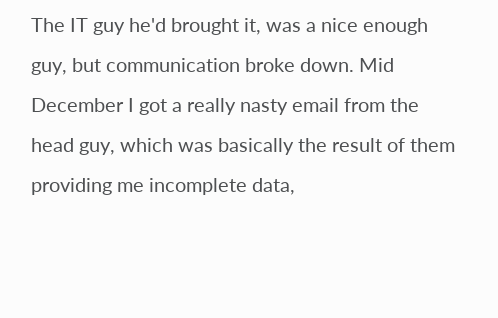The IT guy he'd brought it, was a nice enough guy, but communication broke down. Mid December I got a really nasty email from the head guy, which was basically the result of them providing me incomplete data,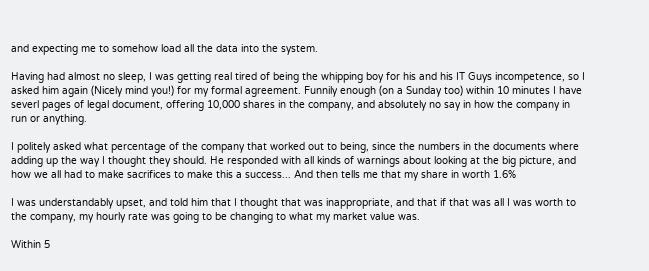and expecting me to somehow load all the data into the system.

Having had almost no sleep, I was getting real tired of being the whipping boy for his and his IT Guys incompetence, so I asked him again (Nicely mind you!) for my formal agreement. Funnily enough (on a Sunday too) within 10 minutes I have severl pages of legal document, offering 10,000 shares in the company, and absolutely no say in how the company in run or anything.

I politely asked what percentage of the company that worked out to being, since the numbers in the documents where adding up the way I thought they should. He responded with all kinds of warnings about looking at the big picture, and how we all had to make sacrifices to make this a success... And then tells me that my share in worth 1.6%

I was understandably upset, and told him that I thought that was inappropriate, and that if that was all I was worth to the company, my hourly rate was going to be changing to what my market value was.

Within 5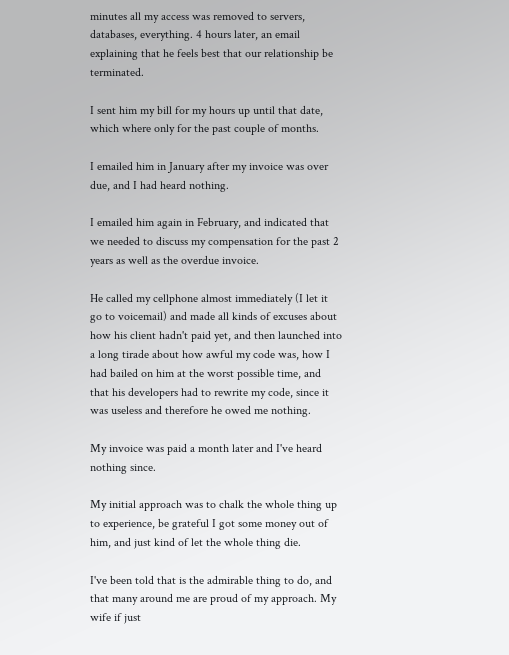minutes all my access was removed to servers, databases, everything. 4 hours later, an email explaining that he feels best that our relationship be terminated.

I sent him my bill for my hours up until that date, which where only for the past couple of months.

I emailed him in January after my invoice was over due, and I had heard nothing.

I emailed him again in February, and indicated that we needed to discuss my compensation for the past 2 years as well as the overdue invoice.

He called my cellphone almost immediately (I let it go to voicemail) and made all kinds of excuses about how his client hadn't paid yet, and then launched into a long tirade about how awful my code was, how I had bailed on him at the worst possible time, and that his developers had to rewrite my code, since it was useless and therefore he owed me nothing.

My invoice was paid a month later and I've heard nothing since.

My initial approach was to chalk the whole thing up to experience, be grateful I got some money out of him, and just kind of let the whole thing die.

I've been told that is the admirable thing to do, and that many around me are proud of my approach. My wife if just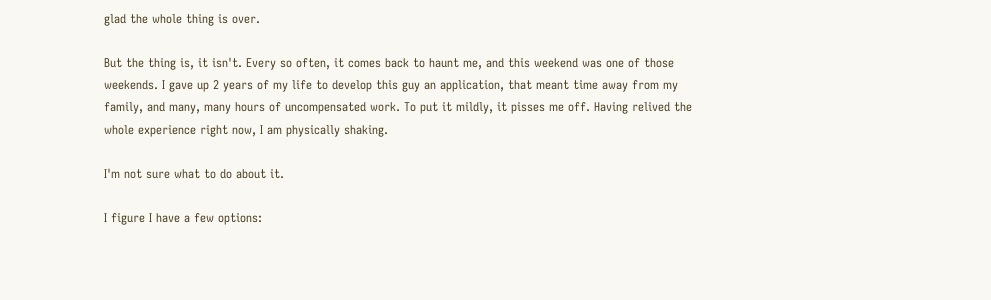glad the whole thing is over.

But the thing is, it isn't. Every so often, it comes back to haunt me, and this weekend was one of those weekends. I gave up 2 years of my life to develop this guy an application, that meant time away from my family, and many, many hours of uncompensated work. To put it mildly, it pisses me off. Having relived the whole experience right now, I am physically shaking.

I'm not sure what to do about it.

I figure I have a few options: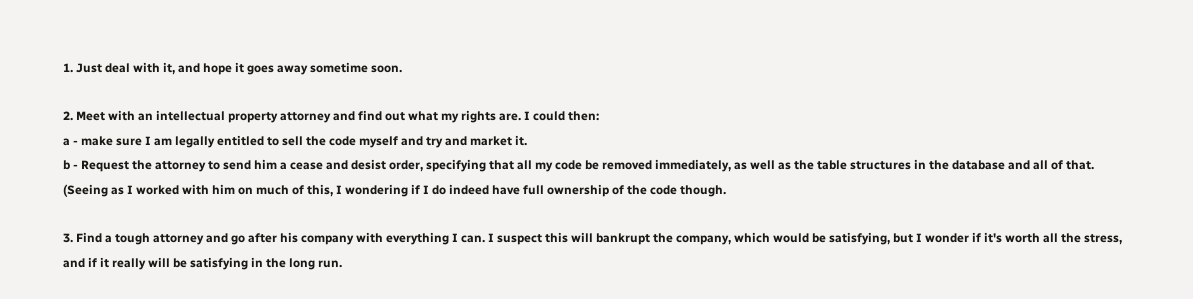1. Just deal with it, and hope it goes away sometime soon.

2. Meet with an intellectual property attorney and find out what my rights are. I could then:
a - make sure I am legally entitled to sell the code myself and try and market it.
b - Request the attorney to send him a cease and desist order, specifying that all my code be removed immediately, as well as the table structures in the database and all of that. (Seeing as I worked with him on much of this, I wondering if I do indeed have full ownership of the code though.

3. Find a tough attorney and go after his company with everything I can. I suspect this will bankrupt the company, which would be satisfying, but I wonder if it's worth all the stress, and if it really will be satisfying in the long run.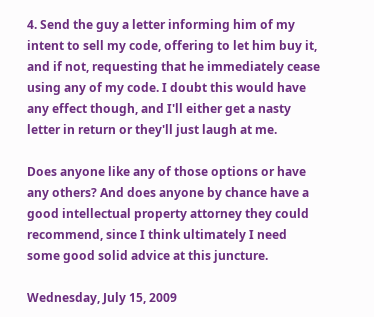4. Send the guy a letter informing him of my intent to sell my code, offering to let him buy it, and if not, requesting that he immediately cease using any of my code. I doubt this would have any effect though, and I'll either get a nasty letter in return or they'll just laugh at me.

Does anyone like any of those options or have any others? And does anyone by chance have a good intellectual property attorney they could recommend, since I think ultimately I need some good solid advice at this juncture.

Wednesday, July 15, 2009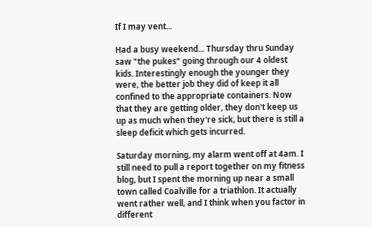If I may vent...

Had a busy weekend... Thursday thru Sunday saw "the pukes" going through our 4 oldest kids. Interestingly enough the younger they were, the better job they did of keep it all confined to the appropriate containers. Now that they are getting older, they don't keep us up as much when they're sick, but there is still a sleep deficit which gets incurred.

Saturday morning, my alarm went off at 4am. I still need to pull a report together on my fitness blog, but I spent the morning up near a small town called Coalville for a triathlon. It actually went rather well, and I think when you factor in different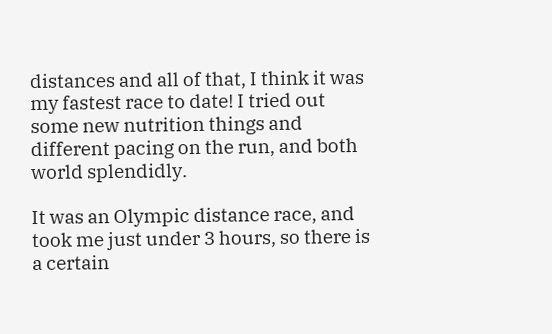distances and all of that, I think it was my fastest race to date! I tried out some new nutrition things and different pacing on the run, and both world splendidly.

It was an Olympic distance race, and took me just under 3 hours, so there is a certain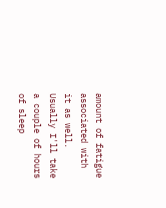amount of fatigue associated with it as well. Usually I'll take a couple of hours of sleep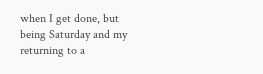when I get done, but being Saturday and my returning to a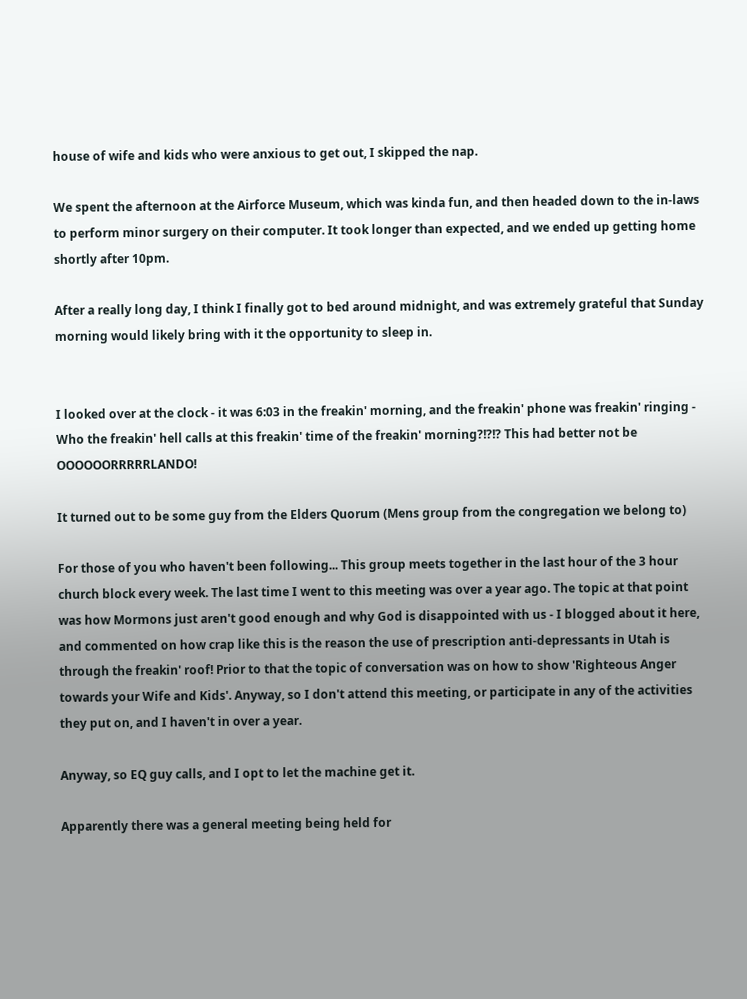house of wife and kids who were anxious to get out, I skipped the nap.

We spent the afternoon at the Airforce Museum, which was kinda fun, and then headed down to the in-laws to perform minor surgery on their computer. It took longer than expected, and we ended up getting home shortly after 10pm.

After a really long day, I think I finally got to bed around midnight, and was extremely grateful that Sunday morning would likely bring with it the opportunity to sleep in.


I looked over at the clock - it was 6:03 in the freakin' morning, and the freakin' phone was freakin' ringing - Who the freakin' hell calls at this freakin' time of the freakin' morning?!?!? This had better not be OOOOOORRRRRLANDO!

It turned out to be some guy from the Elders Quorum (Mens group from the congregation we belong to)

For those of you who haven't been following... This group meets together in the last hour of the 3 hour church block every week. The last time I went to this meeting was over a year ago. The topic at that point was how Mormons just aren't good enough and why God is disappointed with us - I blogged about it here, and commented on how crap like this is the reason the use of prescription anti-depressants in Utah is through the freakin' roof! Prior to that the topic of conversation was on how to show 'Righteous Anger towards your Wife and Kids'. Anyway, so I don't attend this meeting, or participate in any of the activities they put on, and I haven't in over a year.

Anyway, so EQ guy calls, and I opt to let the machine get it.

Apparently there was a general meeting being held for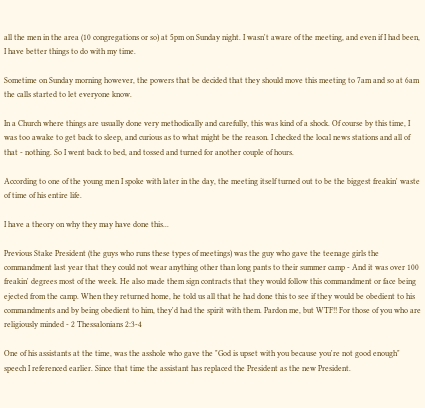all the men in the area (10 congregations or so) at 5pm on Sunday night. I wasn't aware of the meeting, and even if I had been, I have better things to do with my time.

Sometime on Sunday morning however, the powers that be decided that they should move this meeting to 7am and so at 6am the calls started to let everyone know.

In a Church where things are usually done very methodically and carefully, this was kind of a shock. Of course by this time, I was too awake to get back to sleep, and curious as to what might be the reason. I checked the local news stations and all of that - nothing. So I went back to bed, and tossed and turned for another couple of hours.

According to one of the young men I spoke with later in the day, the meeting itself turned out to be the biggest freakin' waste of time of his entire life.

I have a theory on why they may have done this...

Previous Stake President (the guys who runs these types of meetings) was the guy who gave the teenage girls the commandment last year that they could not wear anything other than long pants to their summer camp - And it was over 100 freakin' degrees most of the week. He also made them sign contracts that they would follow this commandment or face being ejected from the camp. When they returned home, he told us all that he had done this to see if they would be obedient to his commandments and by being obedient to him, they'd had the spirit with them. Pardon me, but WTF!! For those of you who are religiously minded - 2 Thessalonians 2:3-4

One of his assistants at the time, was the asshole who gave the "God is upset with you because you're not good enough" speech I referenced earlier. Since that time the assistant has replaced the President as the new President.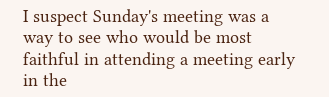I suspect Sunday's meeting was a way to see who would be most faithful in attending a meeting early in the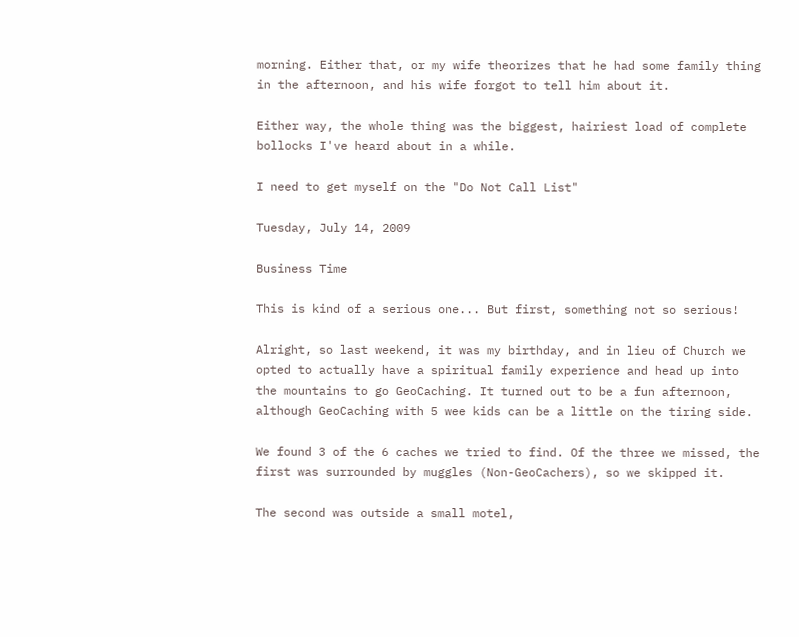morning. Either that, or my wife theorizes that he had some family thing in the afternoon, and his wife forgot to tell him about it.

Either way, the whole thing was the biggest, hairiest load of complete bollocks I've heard about in a while.

I need to get myself on the "Do Not Call List"

Tuesday, July 14, 2009

Business Time

This is kind of a serious one... But first, something not so serious!

Alright, so last weekend, it was my birthday, and in lieu of Church we opted to actually have a spiritual family experience and head up into the mountains to go GeoCaching. It turned out to be a fun afternoon, although GeoCaching with 5 wee kids can be a little on the tiring side.

We found 3 of the 6 caches we tried to find. Of the three we missed, the first was surrounded by muggles (Non-GeoCachers), so we skipped it.

The second was outside a small motel,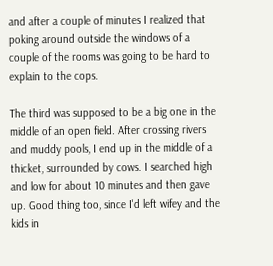and after a couple of minutes I realized that poking around outside the windows of a couple of the rooms was going to be hard to explain to the cops.

The third was supposed to be a big one in the middle of an open field. After crossing rivers and muddy pools, I end up in the middle of a thicket, surrounded by cows. I searched high and low for about 10 minutes and then gave up. Good thing too, since I'd left wifey and the kids in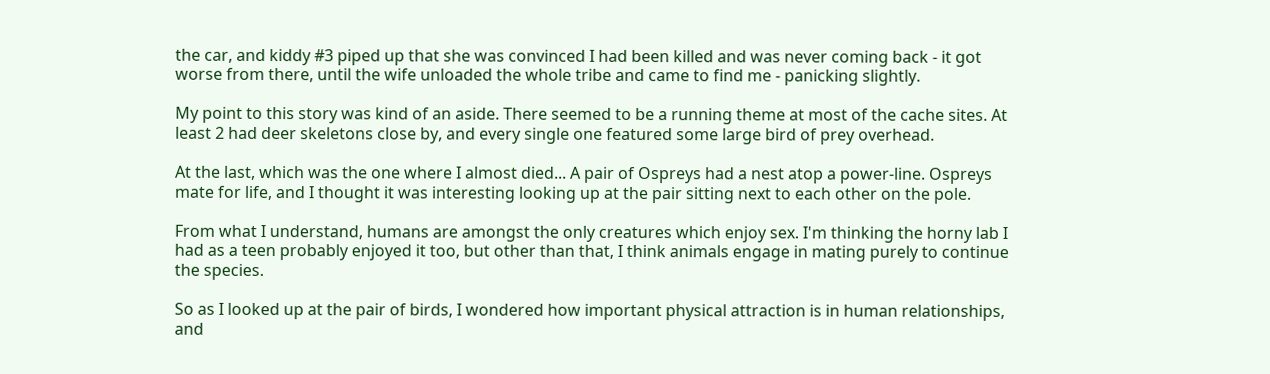the car, and kiddy #3 piped up that she was convinced I had been killed and was never coming back - it got worse from there, until the wife unloaded the whole tribe and came to find me - panicking slightly.

My point to this story was kind of an aside. There seemed to be a running theme at most of the cache sites. At least 2 had deer skeletons close by, and every single one featured some large bird of prey overhead.

At the last, which was the one where I almost died... A pair of Ospreys had a nest atop a power-line. Ospreys mate for life, and I thought it was interesting looking up at the pair sitting next to each other on the pole.

From what I understand, humans are amongst the only creatures which enjoy sex. I'm thinking the horny lab I had as a teen probably enjoyed it too, but other than that, I think animals engage in mating purely to continue the species.

So as I looked up at the pair of birds, I wondered how important physical attraction is in human relationships, and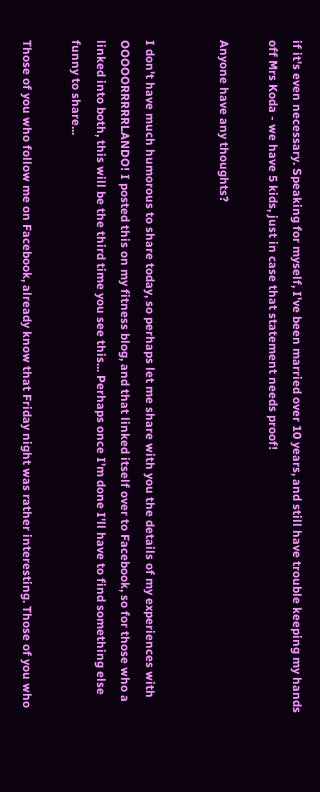if it's even necessary. Speaking for myself, I've been married over 10 years, and still have trouble keeping my hands off Mrs Koda - we have 5 kids, just in case that statement needs proof!

Anyone have any thoughts?


I don't have much humorous to share today, so perhaps let me share with you the details of my experiences with OOOOORRRRRLANDO! I posted this on my fitness blog, and that linked itself over to Facebook, so for those who a linked into both, this will be the third time you see this... Perhaps once I'm done I'll have to find something else funny to share...

Those of you who follow me on Facebook, already know that Friday night was rather interesting. Those of you who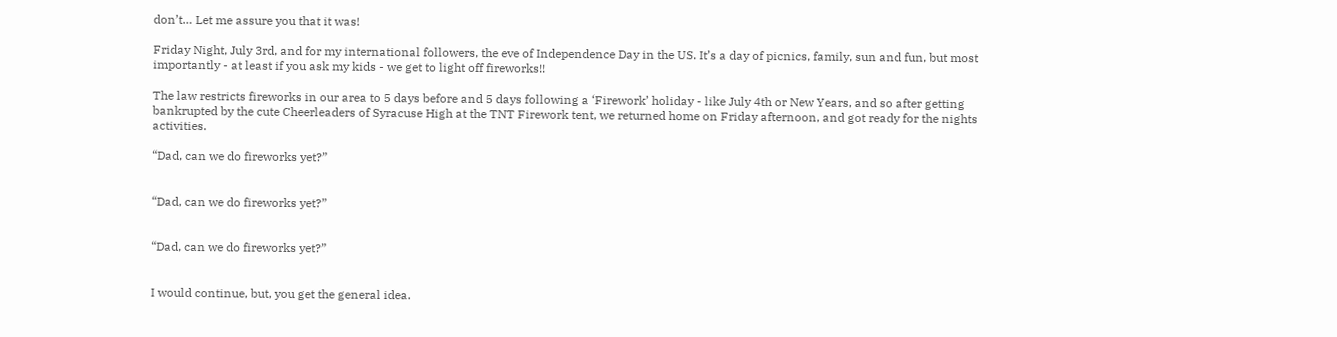don’t… Let me assure you that it was!

Friday Night, July 3rd, and for my international followers, the eve of Independence Day in the US. It’s a day of picnics, family, sun and fun, but most importantly - at least if you ask my kids - we get to light off fireworks!!

The law restricts fireworks in our area to 5 days before and 5 days following a ‘Firework’ holiday - like July 4th or New Years, and so after getting bankrupted by the cute Cheerleaders of Syracuse High at the TNT Firework tent, we returned home on Friday afternoon, and got ready for the nights activities.

“Dad, can we do fireworks yet?”


“Dad, can we do fireworks yet?”


“Dad, can we do fireworks yet?”


I would continue, but, you get the general idea.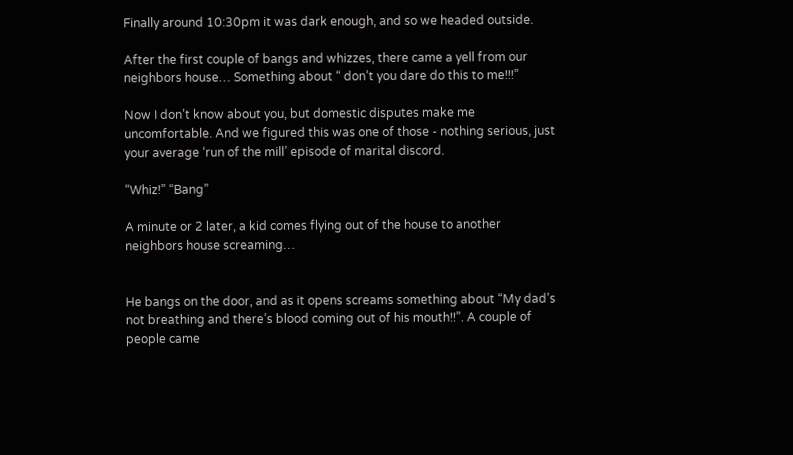Finally around 10:30pm it was dark enough, and so we headed outside.

After the first couple of bangs and whizzes, there came a yell from our neighbors house… Something about “ don’t you dare do this to me!!!”

Now I don’t know about you, but domestic disputes make me uncomfortable. And we figured this was one of those - nothing serious, just your average ‘run of the mill’ episode of marital discord.

“Whiz!” “Bang”

A minute or 2 later, a kid comes flying out of the house to another neighbors house screaming…


He bangs on the door, and as it opens screams something about “My dad’s not breathing and there’s blood coming out of his mouth!!”. A couple of people came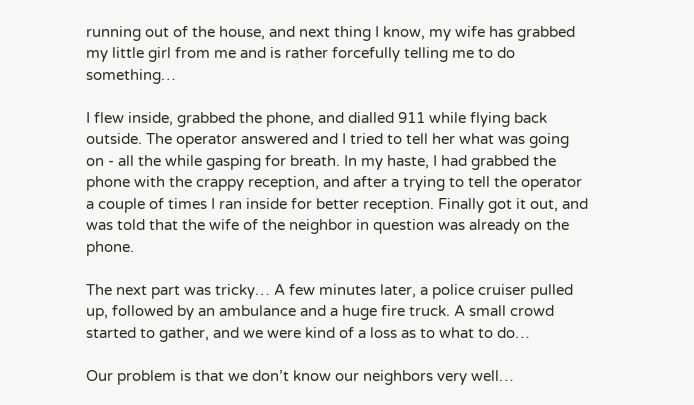running out of the house, and next thing I know, my wife has grabbed my little girl from me and is rather forcefully telling me to do something…

I flew inside, grabbed the phone, and dialled 911 while flying back outside. The operator answered and I tried to tell her what was going on - all the while gasping for breath. In my haste, I had grabbed the phone with the crappy reception, and after a trying to tell the operator a couple of times I ran inside for better reception. Finally got it out, and was told that the wife of the neighbor in question was already on the phone.

The next part was tricky… A few minutes later, a police cruiser pulled up, followed by an ambulance and a huge fire truck. A small crowd started to gather, and we were kind of a loss as to what to do…

Our problem is that we don’t know our neighbors very well…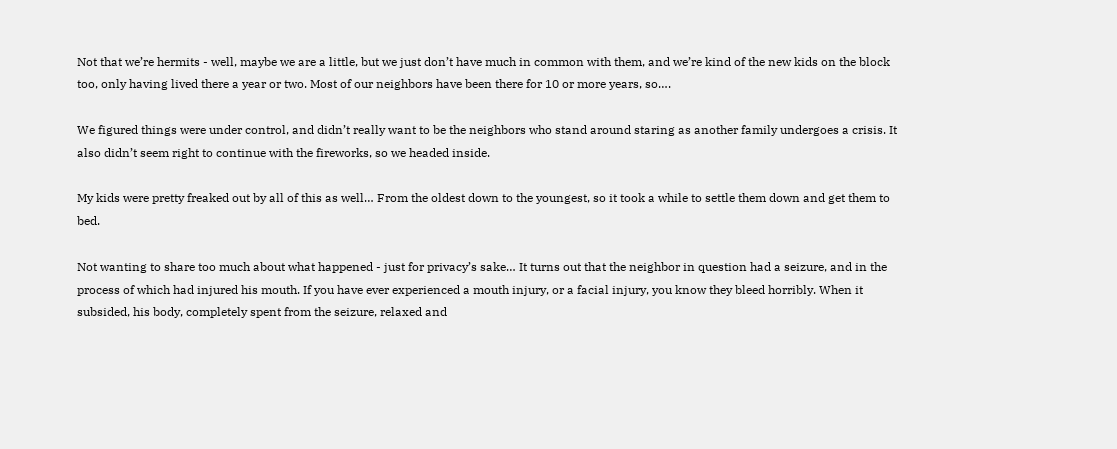Not that we’re hermits - well, maybe we are a little, but we just don’t have much in common with them, and we’re kind of the new kids on the block too, only having lived there a year or two. Most of our neighbors have been there for 10 or more years, so….

We figured things were under control, and didn’t really want to be the neighbors who stand around staring as another family undergoes a crisis. It also didn’t seem right to continue with the fireworks, so we headed inside.

My kids were pretty freaked out by all of this as well… From the oldest down to the youngest, so it took a while to settle them down and get them to bed.

Not wanting to share too much about what happened - just for privacy’s sake… It turns out that the neighbor in question had a seizure, and in the process of which had injured his mouth. If you have ever experienced a mouth injury, or a facial injury, you know they bleed horribly. When it subsided, his body, completely spent from the seizure, relaxed and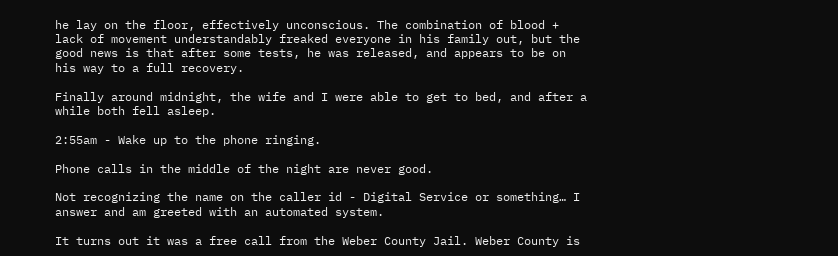he lay on the floor, effectively unconscious. The combination of blood + lack of movement understandably freaked everyone in his family out, but the good news is that after some tests, he was released, and appears to be on his way to a full recovery.

Finally around midnight, the wife and I were able to get to bed, and after a while both fell asleep.

2:55am - Wake up to the phone ringing.

Phone calls in the middle of the night are never good.

Not recognizing the name on the caller id - Digital Service or something… I answer and am greeted with an automated system.

It turns out it was a free call from the Weber County Jail. Weber County is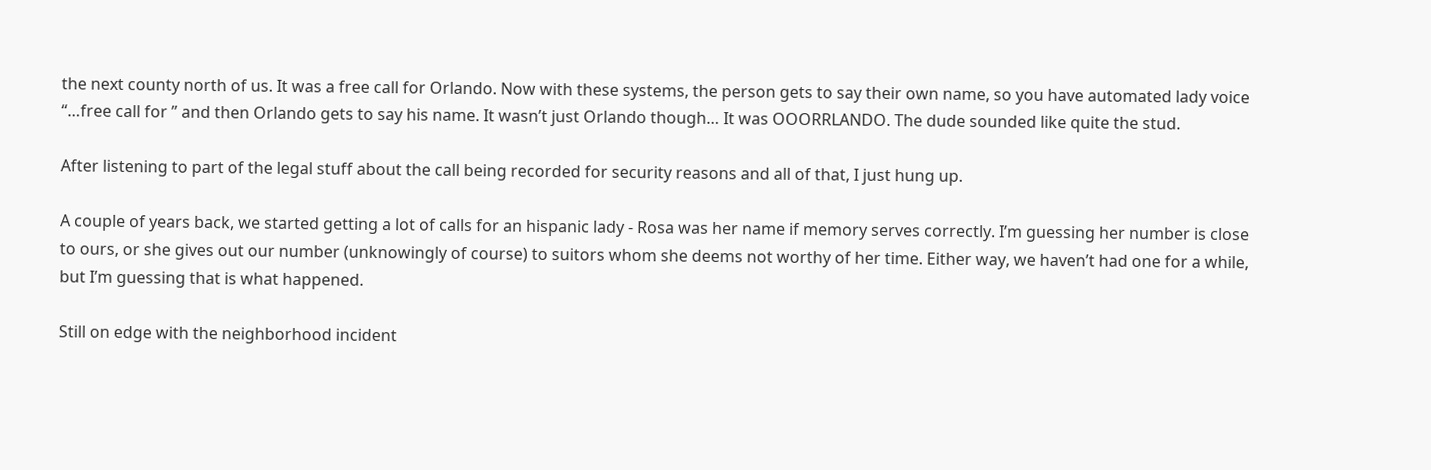the next county north of us. It was a free call for Orlando. Now with these systems, the person gets to say their own name, so you have automated lady voice “…free call for ” and then Orlando gets to say his name. It wasn’t just Orlando though… It was OOORRLANDO. The dude sounded like quite the stud.

After listening to part of the legal stuff about the call being recorded for security reasons and all of that, I just hung up.

A couple of years back, we started getting a lot of calls for an hispanic lady - Rosa was her name if memory serves correctly. I’m guessing her number is close to ours, or she gives out our number (unknowingly of course) to suitors whom she deems not worthy of her time. Either way, we haven’t had one for a while, but I’m guessing that is what happened.

Still on edge with the neighborhood incident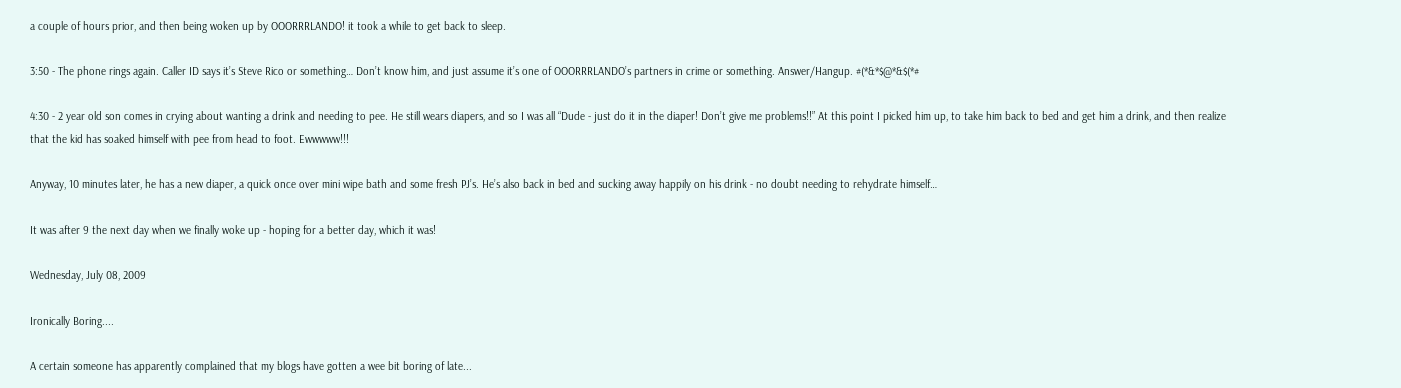a couple of hours prior, and then being woken up by OOORRRLANDO! it took a while to get back to sleep.

3:50 - The phone rings again. Caller ID says it’s Steve Rico or something… Don’t know him, and just assume it’s one of OOORRRLANDO’s partners in crime or something. Answer/Hangup. #(*&*$@*&$(*#

4:30 - 2 year old son comes in crying about wanting a drink and needing to pee. He still wears diapers, and so I was all “Dude - just do it in the diaper! Don’t give me problems!!” At this point I picked him up, to take him back to bed and get him a drink, and then realize that the kid has soaked himself with pee from head to foot. Ewwwww!!!

Anyway, 10 minutes later, he has a new diaper, a quick once over mini wipe bath and some fresh PJ’s. He’s also back in bed and sucking away happily on his drink - no doubt needing to rehydrate himself…

It was after 9 the next day when we finally woke up - hoping for a better day, which it was!

Wednesday, July 08, 2009

Ironically Boring....

A certain someone has apparently complained that my blogs have gotten a wee bit boring of late...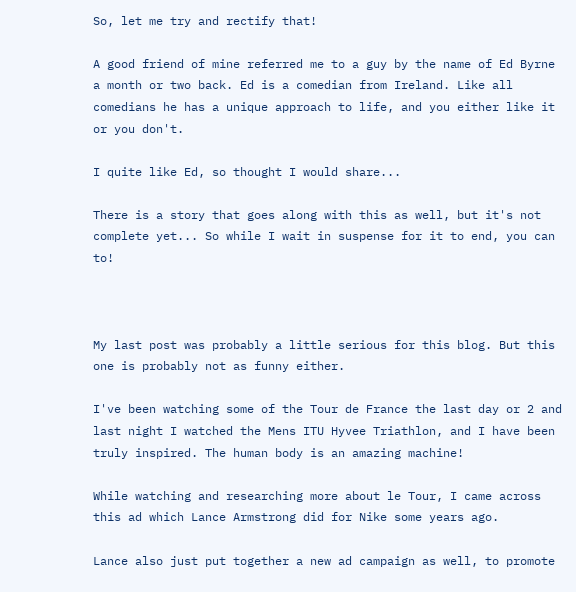So, let me try and rectify that!

A good friend of mine referred me to a guy by the name of Ed Byrne a month or two back. Ed is a comedian from Ireland. Like all comedians he has a unique approach to life, and you either like it or you don't.

I quite like Ed, so thought I would share...

There is a story that goes along with this as well, but it's not complete yet... So while I wait in suspense for it to end, you can to!



My last post was probably a little serious for this blog. But this one is probably not as funny either.

I've been watching some of the Tour de France the last day or 2 and last night I watched the Mens ITU Hyvee Triathlon, and I have been truly inspired. The human body is an amazing machine!

While watching and researching more about le Tour, I came across this ad which Lance Armstrong did for Nike some years ago.

Lance also just put together a new ad campaign as well, to promote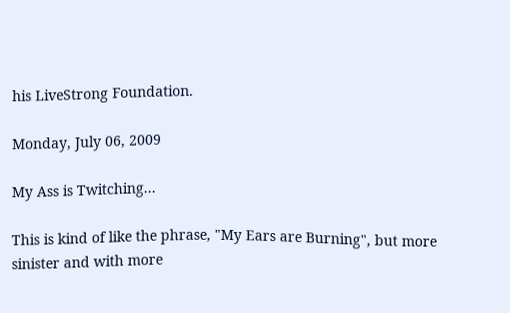his LiveStrong Foundation.

Monday, July 06, 2009

My Ass is Twitching...

This is kind of like the phrase, "My Ears are Burning", but more sinister and with more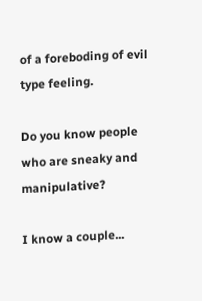of a foreboding of evil type feeling.

Do you know people who are sneaky and manipulative?

I know a couple...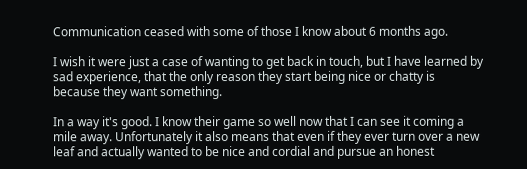Communication ceased with some of those I know about 6 months ago.

I wish it were just a case of wanting to get back in touch, but I have learned by sad experience, that the only reason they start being nice or chatty is because they want something.

In a way it's good. I know their game so well now that I can see it coming a mile away. Unfortunately it also means that even if they ever turn over a new leaf and actually wanted to be nice and cordial and pursue an honest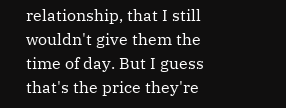relationship, that I still wouldn't give them the time of day. But I guess that's the price they're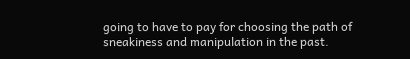going to have to pay for choosing the path of sneakiness and manipulation in the past.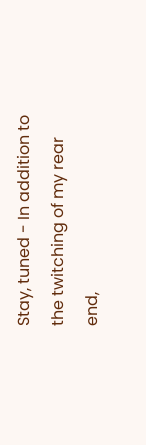Stay, tuned - In addition to the twitching of my rear end,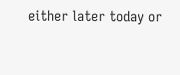either later today or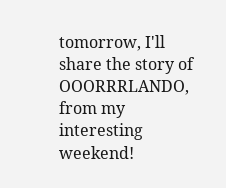tomorrow, I'll share the story of OOORRRLANDO, from my interesting weekend!